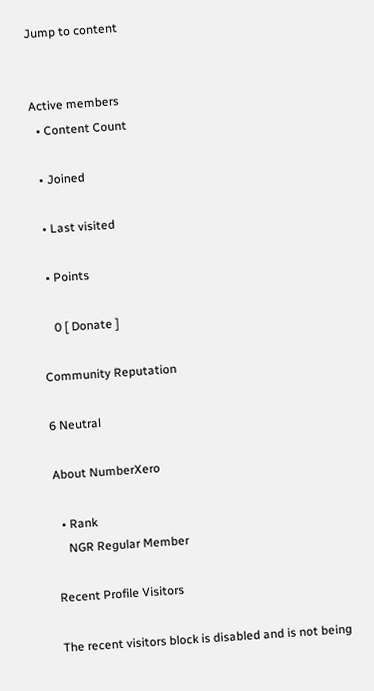Jump to content


Active members
  • Content Count

  • Joined

  • Last visited

  • Points

    0 [ Donate ]

Community Reputation

6 Neutral

About NumberXero

  • Rank
    NGR Regular Member

Recent Profile Visitors

The recent visitors block is disabled and is not being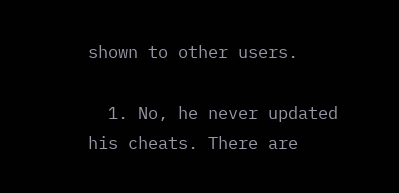shown to other users.

  1. No, he never updated his cheats. There are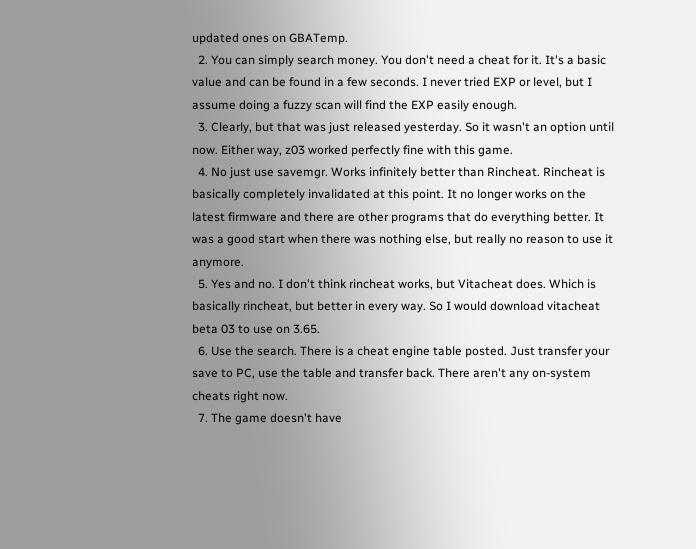updated ones on GBATemp.
  2. You can simply search money. You don't need a cheat for it. It's a basic value and can be found in a few seconds. I never tried EXP or level, but I assume doing a fuzzy scan will find the EXP easily enough.
  3. Clearly, but that was just released yesterday. So it wasn't an option until now. Either way, z03 worked perfectly fine with this game.
  4. No just use savemgr. Works infinitely better than Rincheat. Rincheat is basically completely invalidated at this point. It no longer works on the latest firmware and there are other programs that do everything better. It was a good start when there was nothing else, but really no reason to use it anymore.
  5. Yes and no. I don't think rincheat works, but Vitacheat does. Which is basically rincheat, but better in every way. So I would download vitacheat beta 03 to use on 3.65.
  6. Use the search. There is a cheat engine table posted. Just transfer your save to PC, use the table and transfer back. There aren't any on-system cheats right now.
  7. The game doesn't have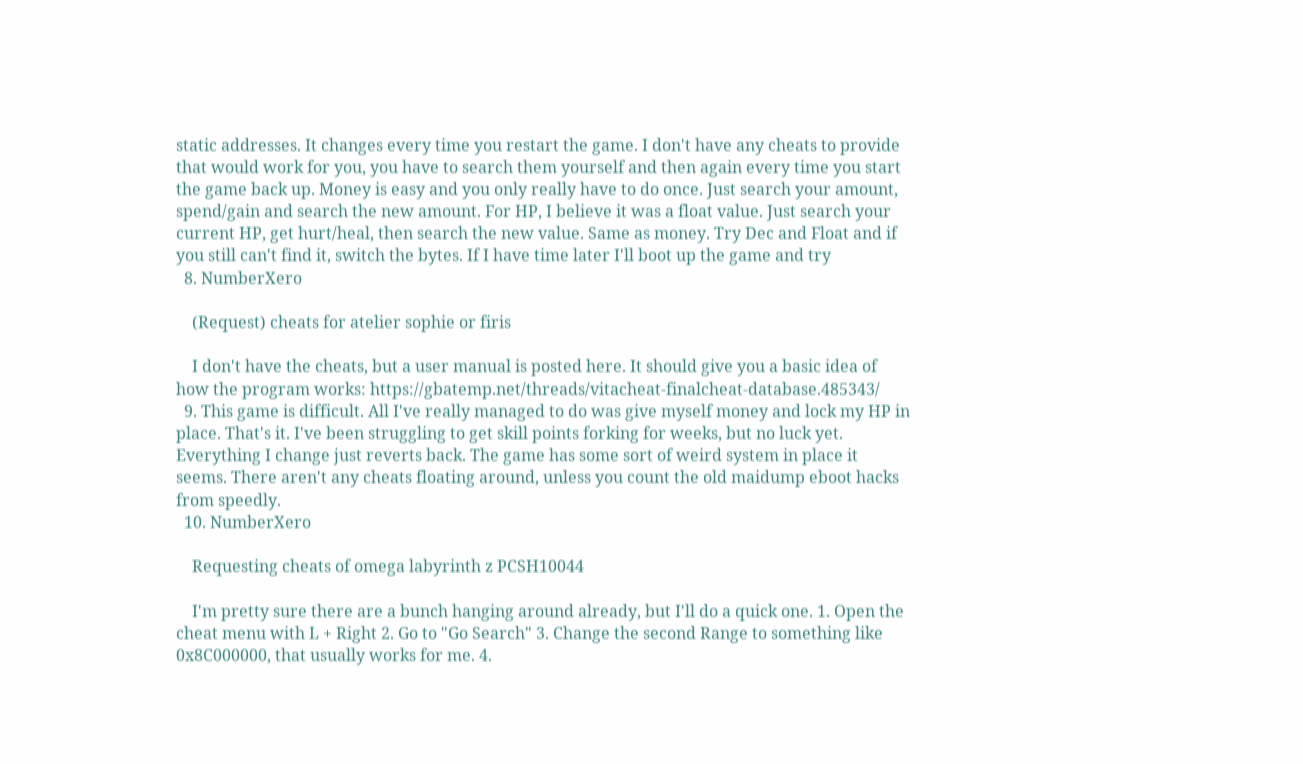static addresses. It changes every time you restart the game. I don't have any cheats to provide that would work for you, you have to search them yourself and then again every time you start the game back up. Money is easy and you only really have to do once. Just search your amount, spend/gain and search the new amount. For HP, I believe it was a float value. Just search your current HP, get hurt/heal, then search the new value. Same as money. Try Dec and Float and if you still can't find it, switch the bytes. If I have time later I'll boot up the game and try
  8. NumberXero

    (Request) cheats for atelier sophie or firis

    I don't have the cheats, but a user manual is posted here. It should give you a basic idea of how the program works: https://gbatemp.net/threads/vitacheat-finalcheat-database.485343/
  9. This game is difficult. All I've really managed to do was give myself money and lock my HP in place. That's it. I've been struggling to get skill points forking for weeks, but no luck yet. Everything I change just reverts back. The game has some sort of weird system in place it seems. There aren't any cheats floating around, unless you count the old maidump eboot hacks from speedly.
  10. NumberXero

    Requesting cheats of omega labyrinth z PCSH10044

    I'm pretty sure there are a bunch hanging around already, but I'll do a quick one. 1. Open the cheat menu with L + Right 2. Go to "Go Search" 3. Change the second Range to something like 0x8C000000, that usually works for me. 4.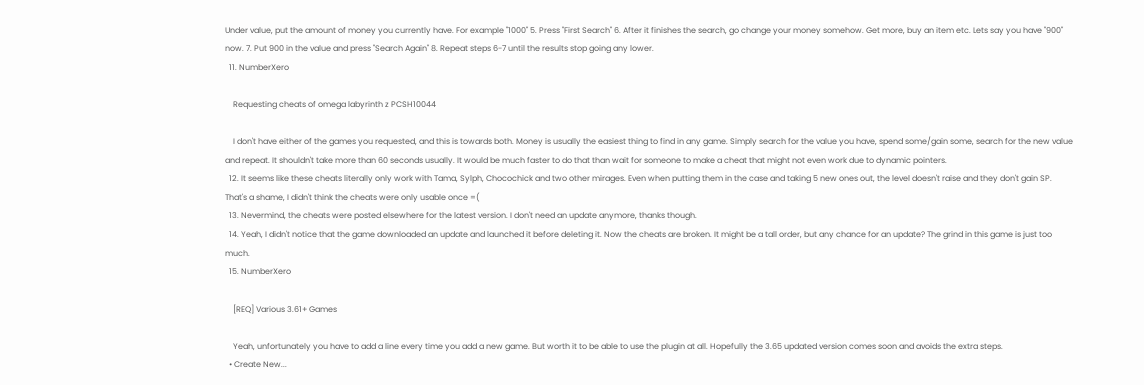Under value, put the amount of money you currently have. For example "1000" 5. Press "First Search" 6. After it finishes the search, go change your money somehow. Get more, buy an item etc. Lets say you have "900" now. 7. Put 900 in the value and press "Search Again" 8. Repeat steps 6-7 until the results stop going any lower.
  11. NumberXero

    Requesting cheats of omega labyrinth z PCSH10044

    I don't have either of the games you requested, and this is towards both. Money is usually the easiest thing to find in any game. Simply search for the value you have, spend some/gain some, search for the new value and repeat. It shouldn't take more than 60 seconds usually. It would be much faster to do that than wait for someone to make a cheat that might not even work due to dynamic pointers.
  12. It seems like these cheats literally only work with Tama, Sylph, Chocochick and two other mirages. Even when putting them in the case and taking 5 new ones out, the level doesn't raise and they don't gain SP. That's a shame, I didn't think the cheats were only usable once =(
  13. Nevermind, the cheats were posted elsewhere for the latest version. I don't need an update anymore, thanks though.
  14. Yeah, I didn't notice that the game downloaded an update and launched it before deleting it. Now the cheats are broken. It might be a tall order, but any chance for an update? The grind in this game is just too much.
  15. NumberXero

    [REQ] Various 3.61+ Games

    Yeah, unfortunately you have to add a line every time you add a new game. But worth it to be able to use the plugin at all. Hopefully the 3.65 updated version comes soon and avoids the extra steps.
  • Create New...